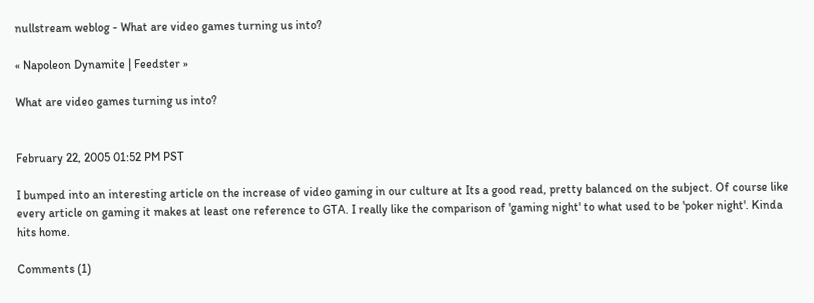nullstream weblog - What are video games turning us into?

« Napoleon Dynamite | Feedster »

What are video games turning us into?


February 22, 2005 01:52 PM PST

I bumped into an interesting article on the increase of video gaming in our culture at Its a good read, pretty balanced on the subject. Of course like every article on gaming it makes at least one reference to GTA. I really like the comparison of 'gaming night' to what used to be 'poker night'. Kinda hits home.

Comments (1)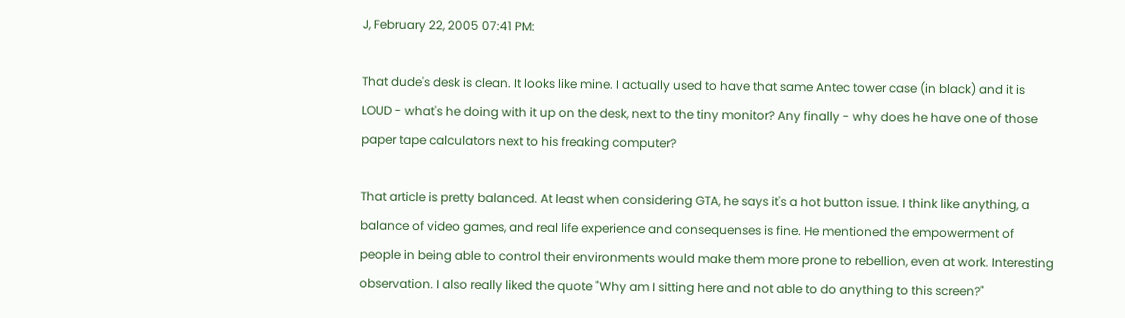J, February 22, 2005 07:41 PM:

That dude's desk is clean. It looks like mine. I actually used to have that same Antec tower case (in black) and it is LOUD - what's he doing with it up on the desk, next to the tiny monitor? Any finally - why does he have one of those paper tape calculators next to his freaking computer?

That article is pretty balanced. At least when considering GTA, he says it's a hot button issue. I think like anything, a balance of video games, and real life experience and consequenses is fine. He mentioned the empowerment of people in being able to control their environments would make them more prone to rebellion, even at work. Interesting observation. I also really liked the quote "Why am I sitting here and not able to do anything to this screen?"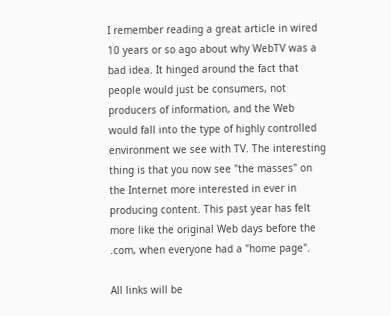I remember reading a great article in wired 10 years or so ago about why WebTV was a bad idea. It hinged around the fact that people would just be consumers, not producers of information, and the Web would fall into the type of highly controlled environment we see with TV. The interesting thing is that you now see "the masses" on the Internet more interested in ever in producing content. This past year has felt more like the original Web days before the .com, when everyone had a "home page".

All links will be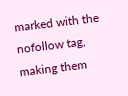marked with the nofollow tag, making them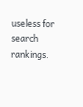useless for search rankings.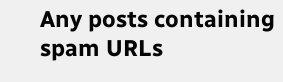Any posts containing spam URLs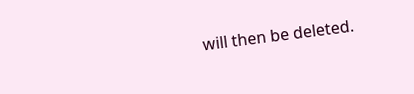will then be deleted.